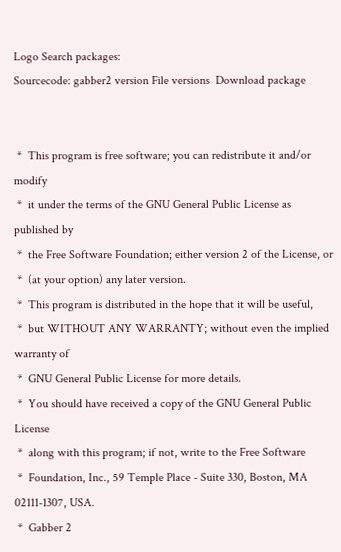Logo Search packages:
Sourcecode: gabber2 version File versions  Download package


 *  This program is free software; you can redistribute it and/or modify
 *  it under the terms of the GNU General Public License as published by
 *  the Free Software Foundation; either version 2 of the License, or
 *  (at your option) any later version.
 *  This program is distributed in the hope that it will be useful,
 *  but WITHOUT ANY WARRANTY; without even the implied warranty of
 *  GNU General Public License for more details.
 *  You should have received a copy of the GNU General Public License
 *  along with this program; if not, write to the Free Software
 *  Foundation, Inc., 59 Temple Place - Suite 330, Boston, MA 02111-1307, USA.
 *  Gabber 2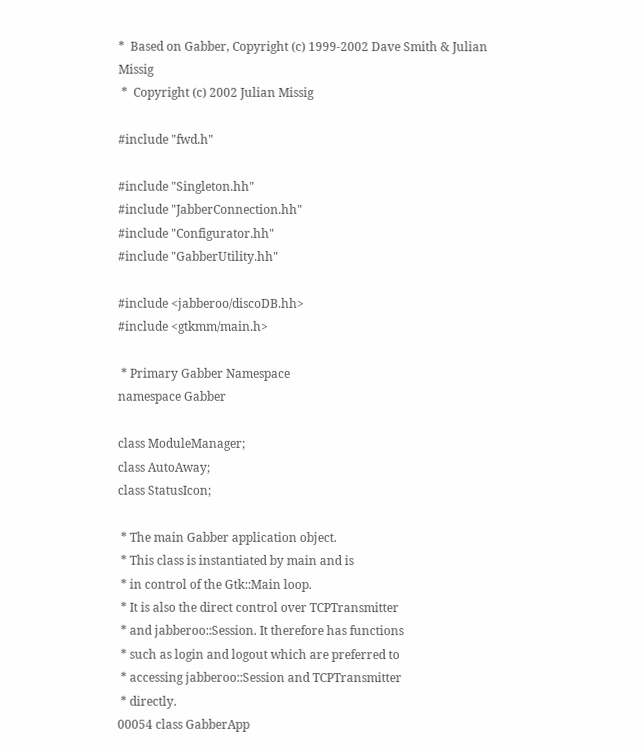*  Based on Gabber, Copyright (c) 1999-2002 Dave Smith & Julian Missig
 *  Copyright (c) 2002 Julian Missig

#include "fwd.h"

#include "Singleton.hh"
#include "JabberConnection.hh"
#include "Configurator.hh"
#include "GabberUtility.hh"

#include <jabberoo/discoDB.hh>
#include <gtkmm/main.h>

 * Primary Gabber Namespace
namespace Gabber

class ModuleManager;
class AutoAway;
class StatusIcon;

 * The main Gabber application object.
 * This class is instantiated by main and is
 * in control of the Gtk::Main loop.
 * It is also the direct control over TCPTransmitter
 * and jabberoo::Session. It therefore has functions
 * such as login and logout which are preferred to
 * accessing jabberoo::Session and TCPTransmitter
 * directly.
00054 class GabberApp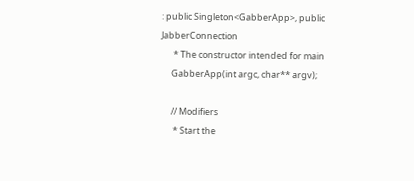: public Singleton<GabberApp>, public JabberConnection
      * The constructor intended for main
     GabberApp(int argc, char** argv);

     // Modifiers
      * Start the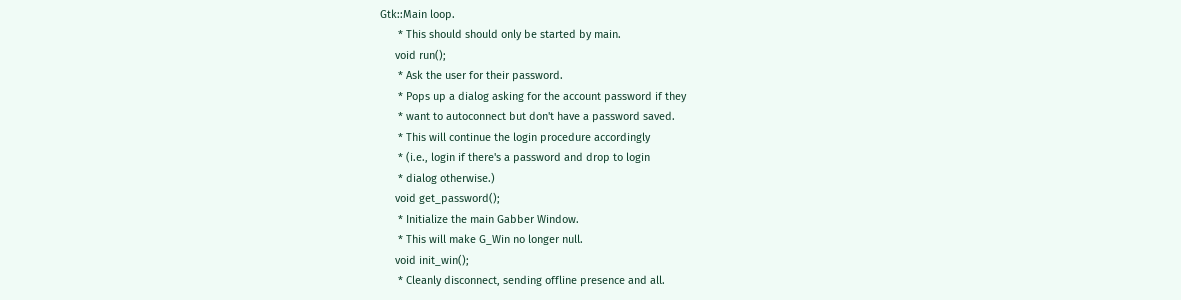Gtk::Main loop.
      * This should should only be started by main.
     void run();
      * Ask the user for their password.
      * Pops up a dialog asking for the account password if they
      * want to autoconnect but don't have a password saved.
      * This will continue the login procedure accordingly
      * (i.e., login if there's a password and drop to login
      * dialog otherwise.)
     void get_password();
      * Initialize the main Gabber Window.
      * This will make G_Win no longer null.
     void init_win();
      * Cleanly disconnect, sending offline presence and all.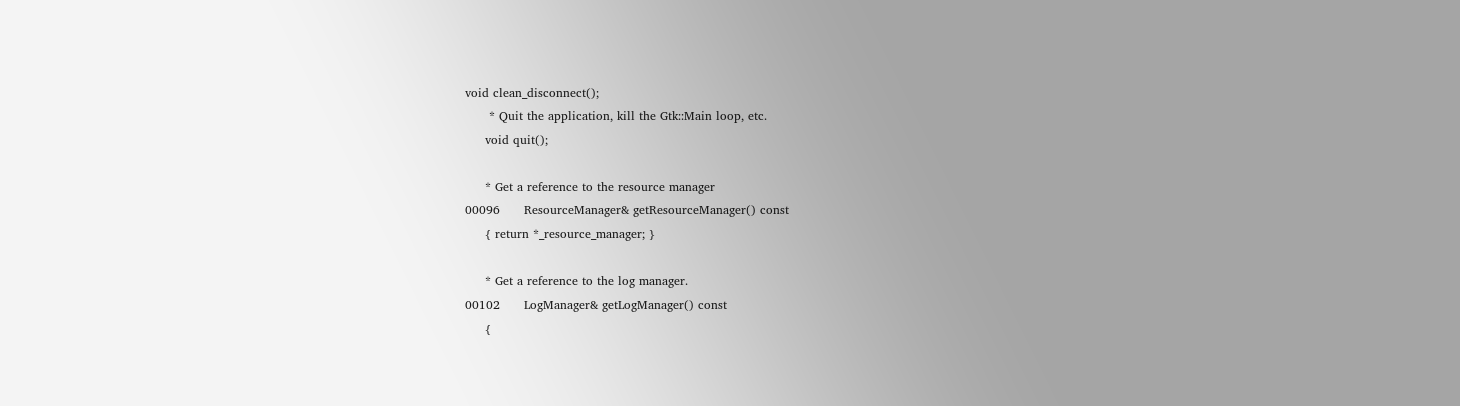void clean_disconnect();
      * Quit the application, kill the Gtk::Main loop, etc.
     void quit();

     * Get a reference to the resource manager
00096      ResourceManager& getResourceManager() const
     { return *_resource_manager; }

     * Get a reference to the log manager.
00102      LogManager& getLogManager() const
     {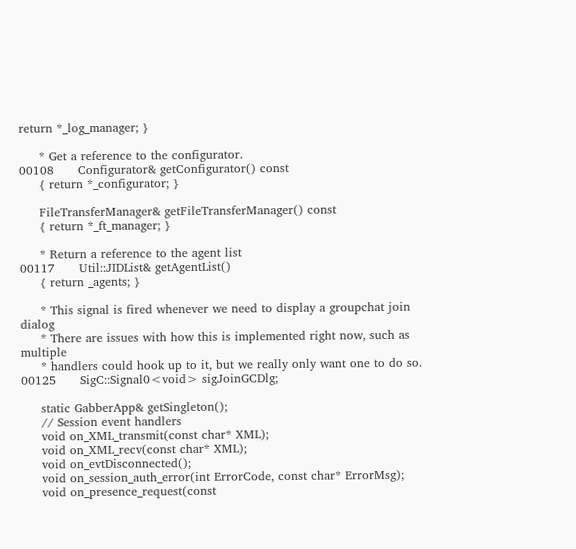return *_log_manager; }

     * Get a reference to the configurator.
00108      Configurator& getConfigurator() const
     { return *_configurator; }

     FileTransferManager& getFileTransferManager() const
     { return *_ft_manager; }

     * Return a reference to the agent list
00117      Util::JIDList& getAgentList()
     { return _agents; }

     * This signal is fired whenever we need to display a groupchat join dialog
     * There are issues with how this is implemented right now, such as multiple
     * handlers could hook up to it, but we really only want one to do so.
00125      SigC::Signal0<void> sigJoinGCDlg;

     static GabberApp& getSingleton();
     // Session event handlers
     void on_XML_transmit(const char* XML);
     void on_XML_recv(const char* XML);
     void on_evtDisconnected();
     void on_session_auth_error(int ErrorCode, const char* ErrorMsg);
     void on_presence_request(const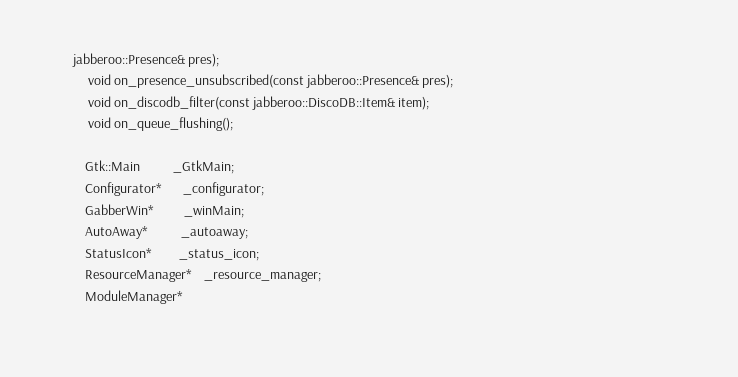jabberoo::Presence& pres);
     void on_presence_unsubscribed(const jabberoo::Presence& pres);
     void on_discodb_filter(const jabberoo::DiscoDB::Item& item);
     void on_queue_flushing();

    Gtk::Main           _GtkMain;
    Configurator*       _configurator;
    GabberWin*          _winMain;
    AutoAway*           _autoaway;
    StatusIcon*         _status_icon;
    ResourceManager*    _resource_manager;
    ModuleManager*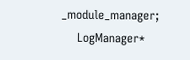_module_manager;
    LogManager*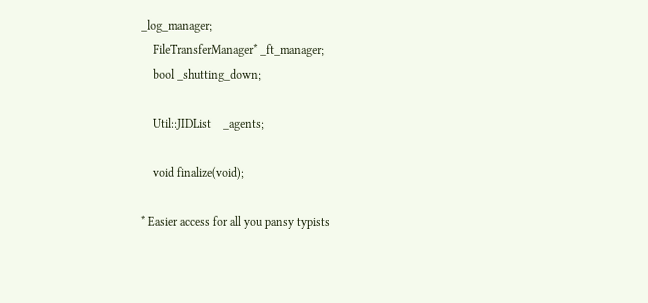_log_manager;
    FileTransferManager* _ft_manager;
    bool _shutting_down;

    Util::JIDList    _agents;

    void finalize(void);

* Easier access for all you pansy typists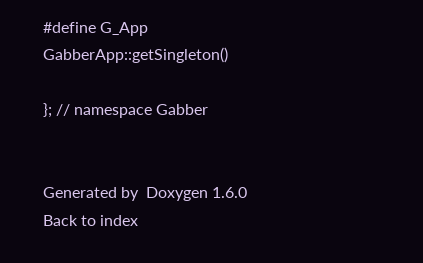#define G_App GabberApp::getSingleton()

}; // namespace Gabber


Generated by  Doxygen 1.6.0   Back to index